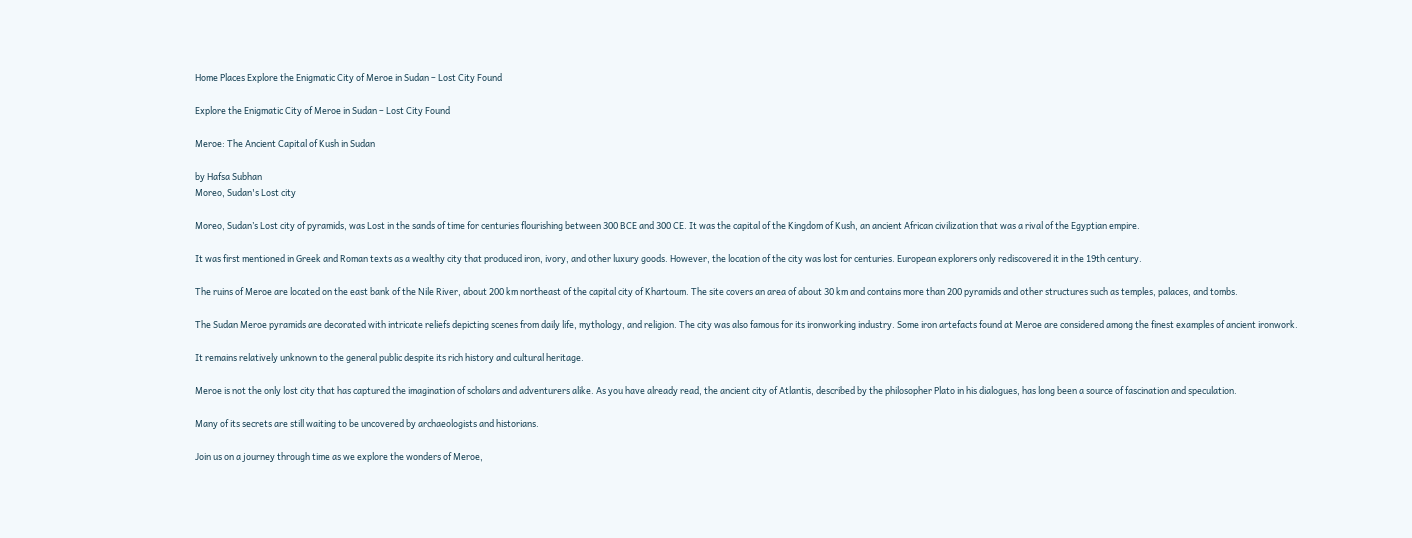Home Places Explore the Enigmatic City of Meroe in Sudan – Lost City Found

Explore the Enigmatic City of Meroe in Sudan – Lost City Found

Meroe: The Ancient Capital of Kush in Sudan

by Hafsa Subhan
Moreo, Sudan's Lost city

Moreo, Sudan’s Lost city of pyramids, was Lost in the sands of time for centuries flourishing between 300 BCE and 300 CE. It was the capital of the Kingdom of Kush, an ancient African civilization that was a rival of the Egyptian empire.

It was first mentioned in Greek and Roman texts as a wealthy city that produced iron, ivory, and other luxury goods. However, the location of the city was lost for centuries. European explorers only rediscovered it in the 19th century.

The ruins of Meroe are located on the east bank of the Nile River, about 200 km northeast of the capital city of Khartoum. The site covers an area of about 30 km and contains more than 200 pyramids and other structures such as temples, palaces, and tombs.

The Sudan Meroe pyramids are decorated with intricate reliefs depicting scenes from daily life, mythology, and religion. The city was also famous for its ironworking industry. Some iron artefacts found at Meroe are considered among the finest examples of ancient ironwork.

It remains relatively unknown to the general public despite its rich history and cultural heritage.

Meroe is not the only lost city that has captured the imagination of scholars and adventurers alike. As you have already read, the ancient city of Atlantis, described by the philosopher Plato in his dialogues, has long been a source of fascination and speculation.

Many of its secrets are still waiting to be uncovered by archaeologists and historians.

Join us on a journey through time as we explore the wonders of Meroe,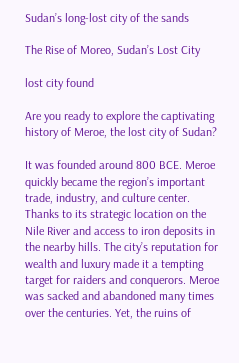Sudan’s long-lost city of the sands

The Rise of Moreo, Sudan’s Lost City

lost city found

Are you ready to explore the captivating history of Meroe, the lost city of Sudan?

It was founded around 800 BCE. Meroe quickly became the region’s important trade, industry, and culture center. Thanks to its strategic location on the Nile River and access to iron deposits in the nearby hills. The city’s reputation for wealth and luxury made it a tempting target for raiders and conquerors. Meroe was sacked and abandoned many times over the centuries. Yet, the ruins of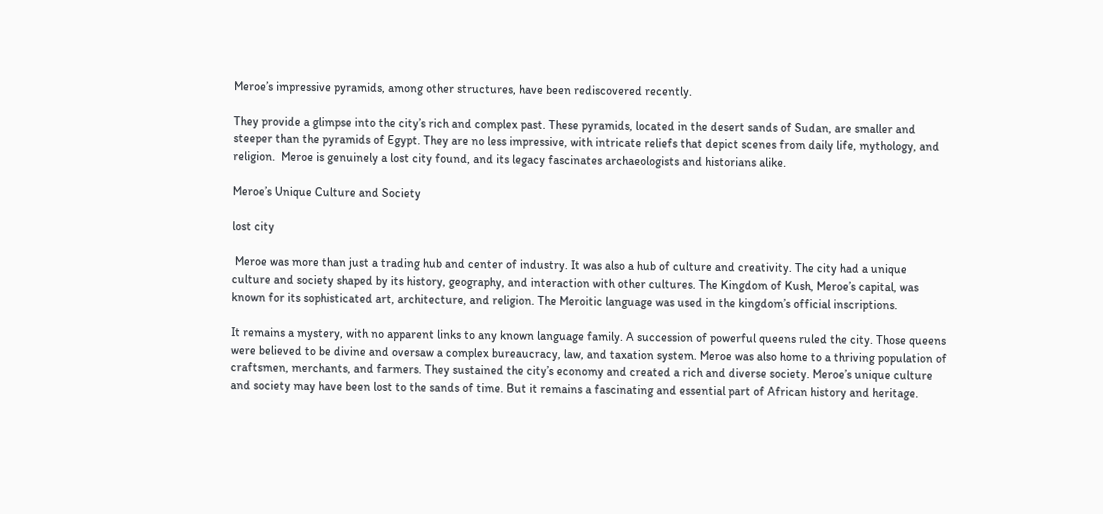Meroe’s impressive pyramids, among other structures, have been rediscovered recently.

They provide a glimpse into the city’s rich and complex past. These pyramids, located in the desert sands of Sudan, are smaller and steeper than the pyramids of Egypt. They are no less impressive, with intricate reliefs that depict scenes from daily life, mythology, and religion.  Meroe is genuinely a lost city found, and its legacy fascinates archaeologists and historians alike.

Meroe’s Unique Culture and Society

lost city

 Meroe was more than just a trading hub and center of industry. It was also a hub of culture and creativity. The city had a unique culture and society shaped by its history, geography, and interaction with other cultures. The Kingdom of Kush, Meroe’s capital, was known for its sophisticated art, architecture, and religion. The Meroitic language was used in the kingdom’s official inscriptions.

It remains a mystery, with no apparent links to any known language family. A succession of powerful queens ruled the city. Those queens were believed to be divine and oversaw a complex bureaucracy, law, and taxation system. Meroe was also home to a thriving population of craftsmen, merchants, and farmers. They sustained the city’s economy and created a rich and diverse society. Meroe’s unique culture and society may have been lost to the sands of time. But it remains a fascinating and essential part of African history and heritage.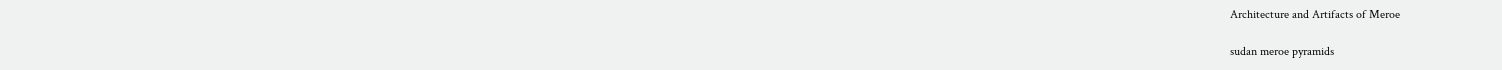Architecture and Artifacts of Meroe

sudan meroe pyramids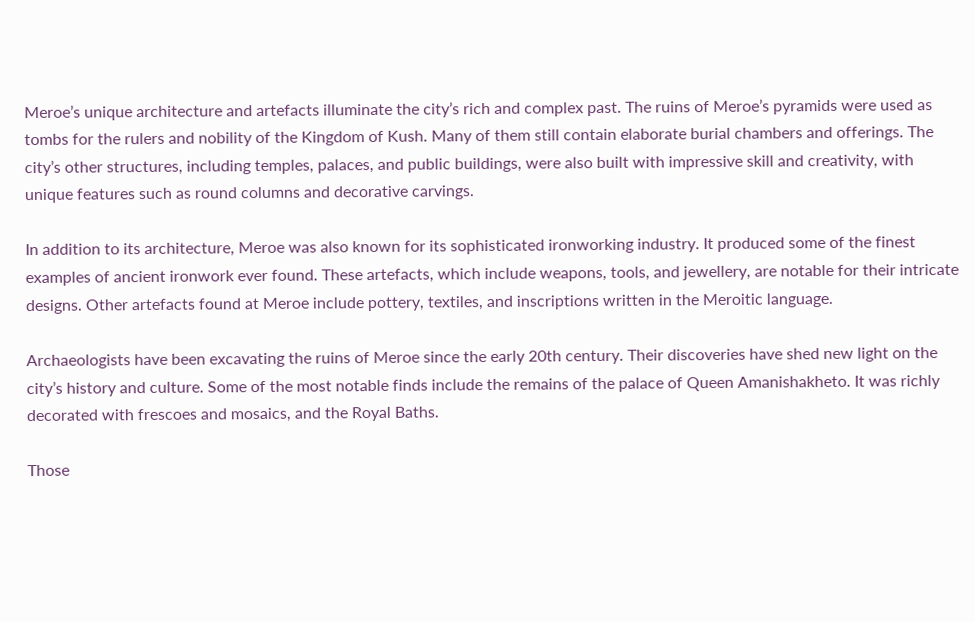Meroe’s unique architecture and artefacts illuminate the city’s rich and complex past. The ruins of Meroe’s pyramids were used as tombs for the rulers and nobility of the Kingdom of Kush. Many of them still contain elaborate burial chambers and offerings. The city’s other structures, including temples, palaces, and public buildings, were also built with impressive skill and creativity, with unique features such as round columns and decorative carvings.

In addition to its architecture, Meroe was also known for its sophisticated ironworking industry. It produced some of the finest examples of ancient ironwork ever found. These artefacts, which include weapons, tools, and jewellery, are notable for their intricate designs. Other artefacts found at Meroe include pottery, textiles, and inscriptions written in the Meroitic language.

Archaeologists have been excavating the ruins of Meroe since the early 20th century. Their discoveries have shed new light on the city’s history and culture. Some of the most notable finds include the remains of the palace of Queen Amanishakheto. It was richly decorated with frescoes and mosaics, and the Royal Baths.

Those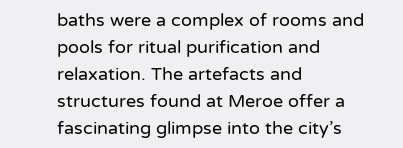baths were a complex of rooms and pools for ritual purification and relaxation. The artefacts and structures found at Meroe offer a fascinating glimpse into the city’s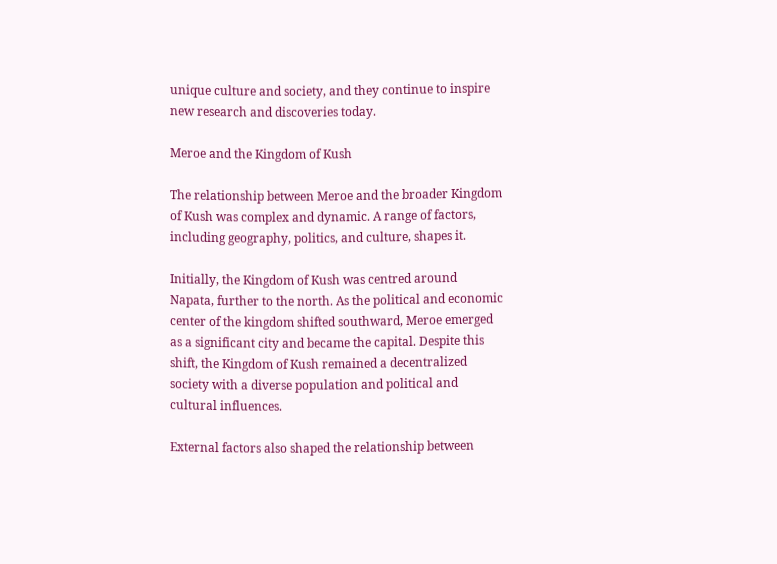unique culture and society, and they continue to inspire new research and discoveries today.

Meroe and the Kingdom of Kush

The relationship between Meroe and the broader Kingdom of Kush was complex and dynamic. A range of factors, including geography, politics, and culture, shapes it.

Initially, the Kingdom of Kush was centred around Napata, further to the north. As the political and economic center of the kingdom shifted southward, Meroe emerged as a significant city and became the capital. Despite this shift, the Kingdom of Kush remained a decentralized society with a diverse population and political and cultural influences.

External factors also shaped the relationship between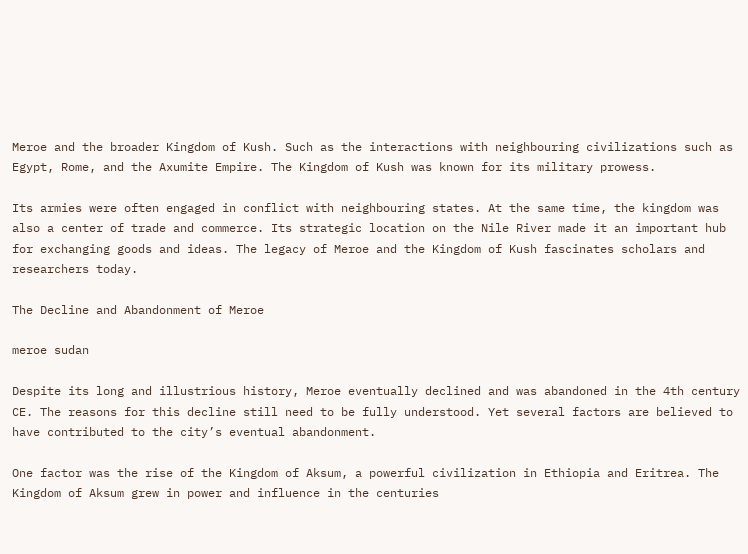Meroe and the broader Kingdom of Kush. Such as the interactions with neighbouring civilizations such as Egypt, Rome, and the Axumite Empire. The Kingdom of Kush was known for its military prowess.

Its armies were often engaged in conflict with neighbouring states. At the same time, the kingdom was also a center of trade and commerce. Its strategic location on the Nile River made it an important hub for exchanging goods and ideas. The legacy of Meroe and the Kingdom of Kush fascinates scholars and researchers today.

The Decline and Abandonment of Meroe

meroe sudan

Despite its long and illustrious history, Meroe eventually declined and was abandoned in the 4th century CE. The reasons for this decline still need to be fully understood. Yet several factors are believed to have contributed to the city’s eventual abandonment.

One factor was the rise of the Kingdom of Aksum, a powerful civilization in Ethiopia and Eritrea. The Kingdom of Aksum grew in power and influence in the centuries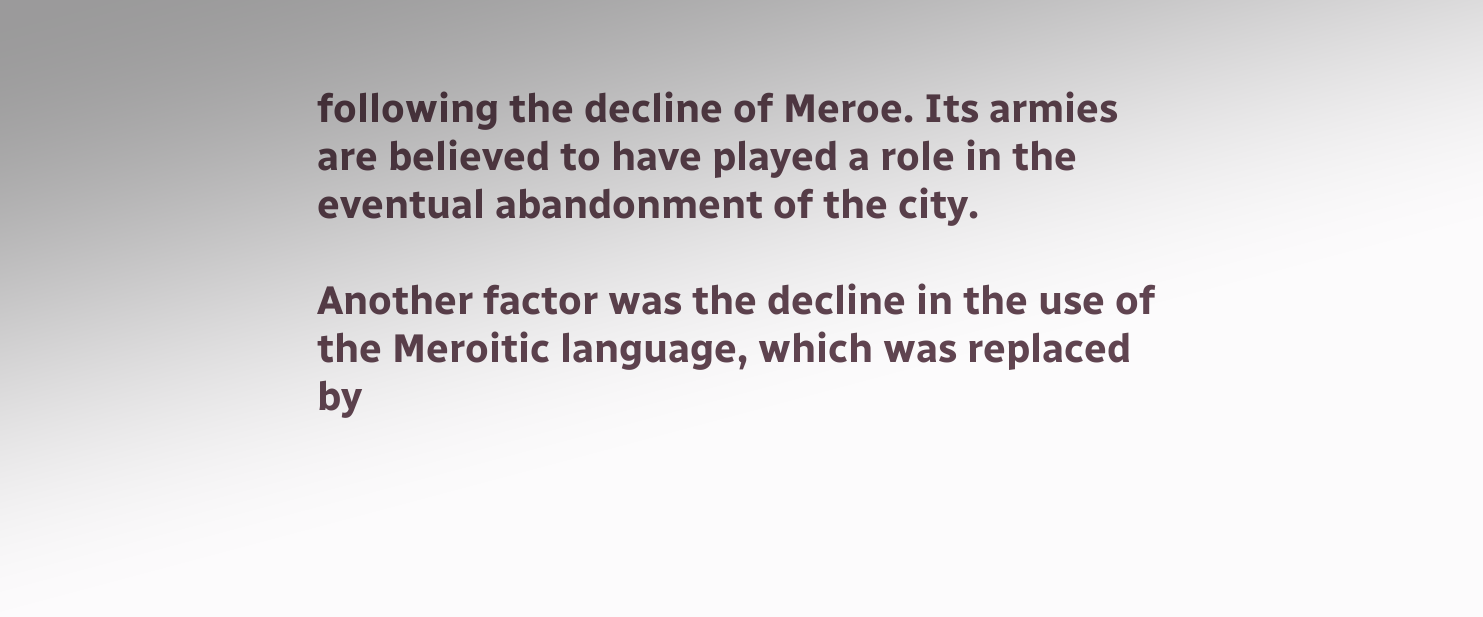following the decline of Meroe. Its armies are believed to have played a role in the eventual abandonment of the city.

Another factor was the decline in the use of the Meroitic language, which was replaced by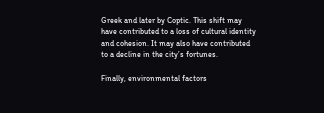Greek and later by Coptic. This shift may have contributed to a loss of cultural identity and cohesion. It may also have contributed to a decline in the city’s fortunes.

Finally, environmental factors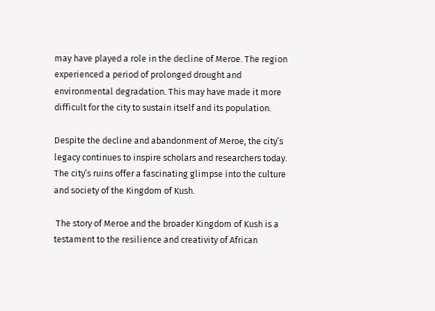may have played a role in the decline of Meroe. The region experienced a period of prolonged drought and environmental degradation. This may have made it more difficult for the city to sustain itself and its population.

Despite the decline and abandonment of Meroe, the city’s legacy continues to inspire scholars and researchers today. The city’s ruins offer a fascinating glimpse into the culture and society of the Kingdom of Kush.

 The story of Meroe and the broader Kingdom of Kush is a testament to the resilience and creativity of African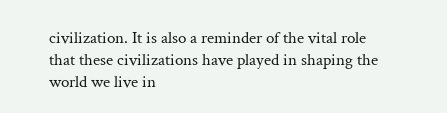civilization. It is also a reminder of the vital role that these civilizations have played in shaping the world we live in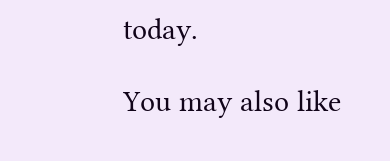today.

You may also like